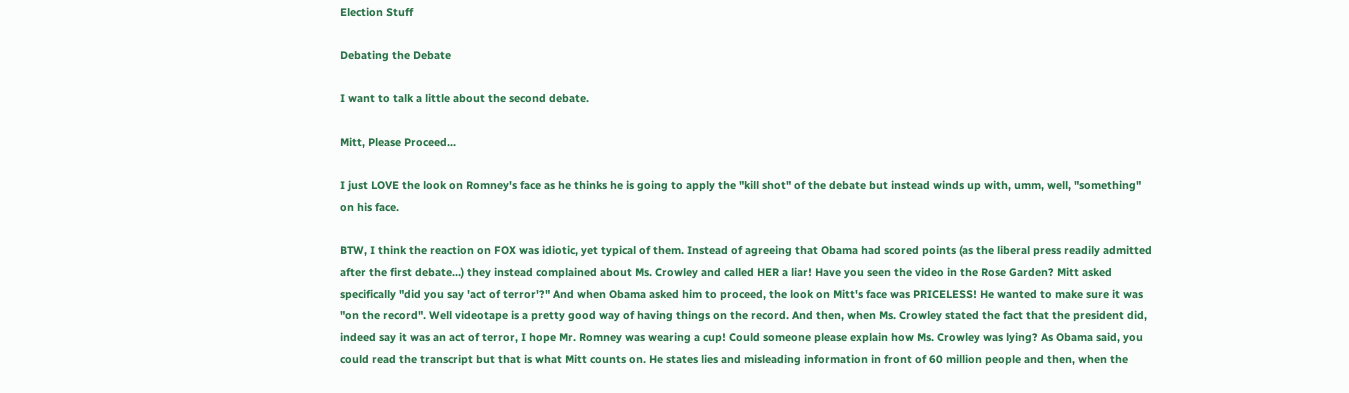Election Stuff

Debating the Debate

I want to talk a little about the second debate.

Mitt, Please Proceed...

I just LOVE the look on Romney's face as he thinks he is going to apply the "kill shot" of the debate but instead winds up with, umm, well, "something" on his face.

BTW, I think the reaction on FOX was idiotic, yet typical of them. Instead of agreeing that Obama had scored points (as the liberal press readily admitted after the first debate...) they instead complained about Ms. Crowley and called HER a liar! Have you seen the video in the Rose Garden? Mitt asked specifically "did you say 'act of terror'?" And when Obama asked him to proceed, the look on Mitt's face was PRICELESS! He wanted to make sure it was "on the record". Well videotape is a pretty good way of having things on the record. And then, when Ms. Crowley stated the fact that the president did, indeed say it was an act of terror, I hope Mr. Romney was wearing a cup! Could someone please explain how Ms. Crowley was lying? As Obama said, you could read the transcript but that is what Mitt counts on. He states lies and misleading information in front of 60 million people and then, when the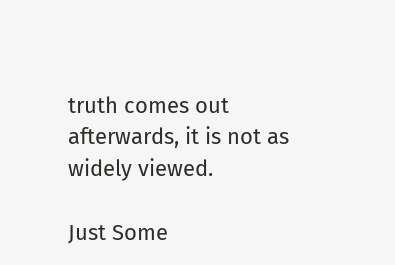truth comes out afterwards, it is not as widely viewed.

Just Some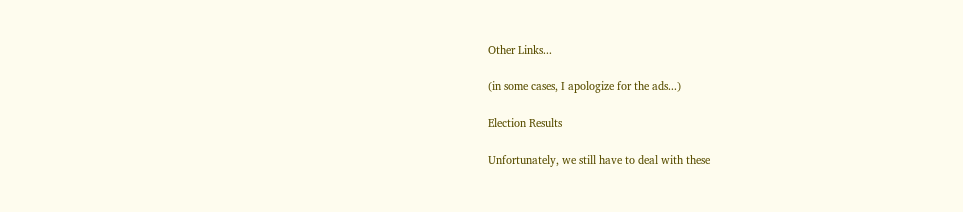Other Links...

(in some cases, I apologize for the ads...)

Election Results

Unfortunately, we still have to deal with these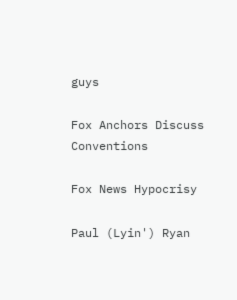guys

Fox Anchors Discuss Conventions

Fox News Hypocrisy

Paul (Lyin') Ryan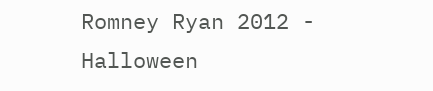Romney Ryan 2012 - Halloween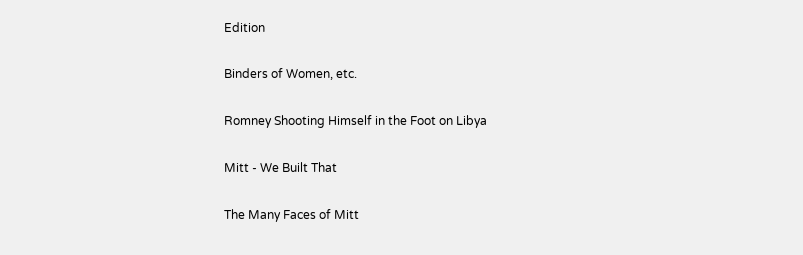Edition

Binders of Women, etc.

Romney Shooting Himself in the Foot on Libya

Mitt - We Built That

The Many Faces of Mitt